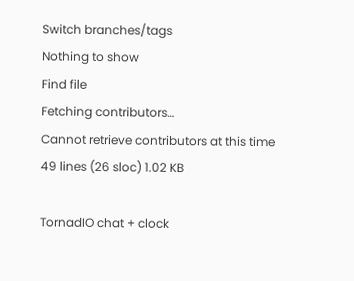Switch branches/tags
Nothing to show
Find file
Fetching contributors…
Cannot retrieve contributors at this time
49 lines (26 sloc) 1.02 KB

TornadIO chat + clock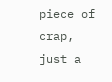piece of crap, just a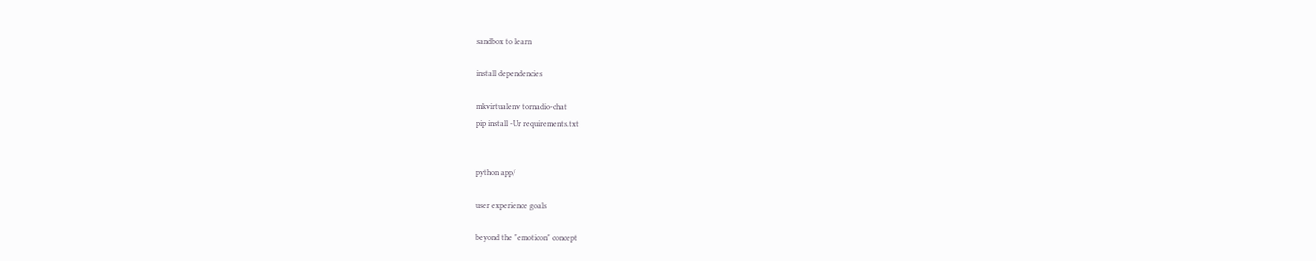sandbox to learn

install dependencies

mkvirtualenv tornadio-chat
pip install -Ur requirements.txt


python app/

user experience goals

beyond the "emoticon" concept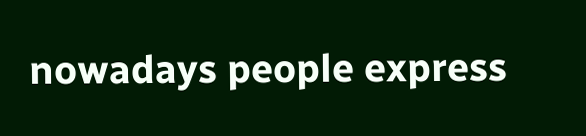nowadays people express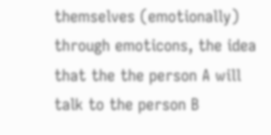themselves (emotionally) through emoticons, the idea that the the person A will talk to the person B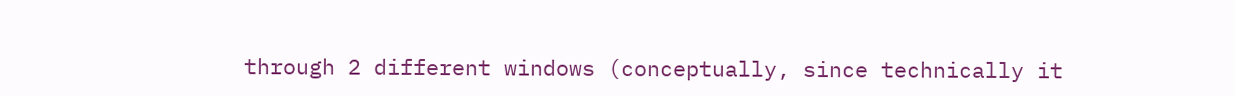through 2 different windows (conceptually, since technically it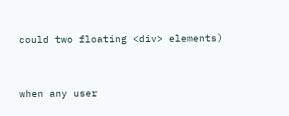could two floating <div> elements)


when any user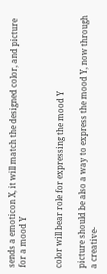sends a emoticon X, it will match the designed color, and picture for a mood Y


color will bear role for expressing the mood Y

picture should be also a way to express the mood Y, now through a creative-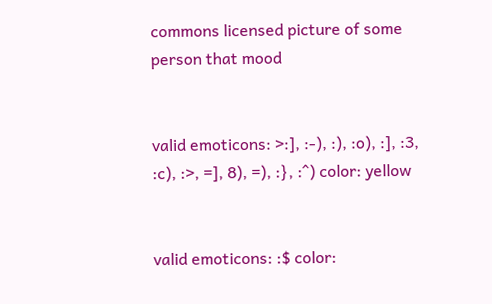commons licensed picture of some person that mood


valid emoticons: >:], :-), :), :o), :], :3, :c), :>, =], 8), =), :}, :^) color: yellow


valid emoticons: :$ color: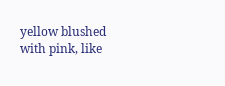yellow blushed with pink, like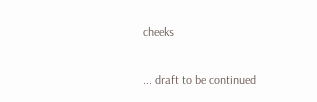cheeks

... draft to be continued